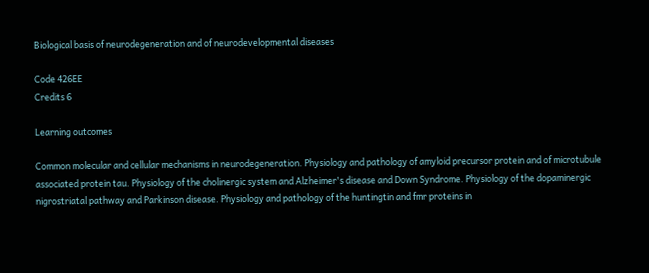Biological basis of neurodegeneration and of neurodevelopmental diseases

Code 426EE
Credits 6

Learning outcomes

Common molecular and cellular mechanisms in neurodegeneration. Physiology and pathology of amyloid precursor protein and of microtubule associated protein tau. Physiology of the cholinergic system and Alzheimer's disease and Down Syndrome. Physiology of the dopaminergic nigrostriatal pathway and Parkinson disease. Physiology and pathology of the huntingtin and fmr proteins in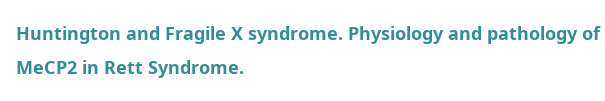Huntington and Fragile X syndrome. Physiology and pathology of MeCP2 in Rett Syndrome.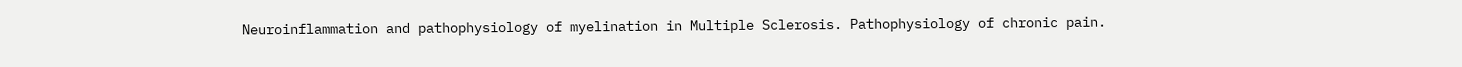Neuroinflammation and pathophysiology of myelination in Multiple Sclerosis. Pathophysiology of chronic pain.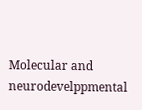Molecular and neurodevelppmental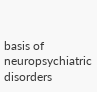basis of neuropsychiatric disorders